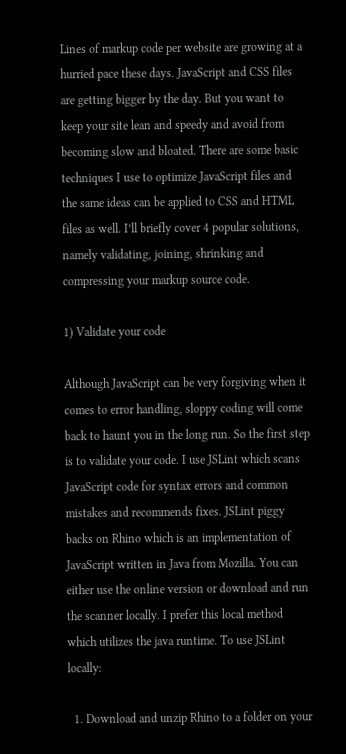Lines of markup code per website are growing at a hurried pace these days. JavaScript and CSS files are getting bigger by the day. But you want to keep your site lean and speedy and avoid from becoming slow and bloated. There are some basic techniques I use to optimize JavaScript files and the same ideas can be applied to CSS and HTML files as well. I’ll briefly cover 4 popular solutions, namely validating, joining, shrinking and compressing your markup source code.

1) Validate your code

Although JavaScript can be very forgiving when it comes to error handling, sloppy coding will come back to haunt you in the long run. So the first step is to validate your code. I use JSLint which scans JavaScript code for syntax errors and common mistakes and recommends fixes. JSLint piggy backs on Rhino which is an implementation of JavaScript written in Java from Mozilla. You can either use the online version or download and run the scanner locally. I prefer this local method which utilizes the java runtime. To use JSLint locally:

  1. Download and unzip Rhino to a folder on your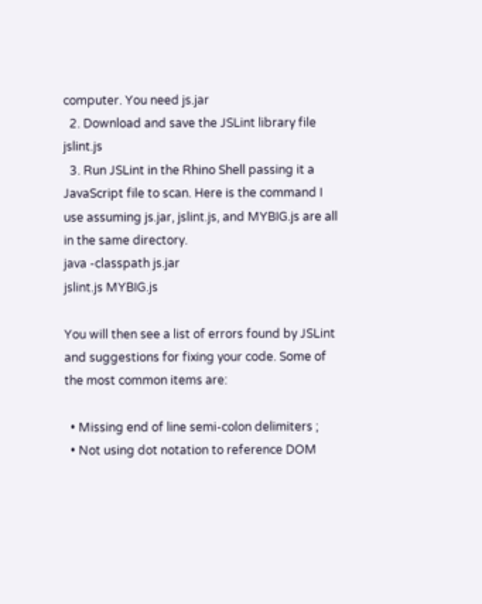computer. You need js.jar
  2. Download and save the JSLint library file jslint.js
  3. Run JSLint in the Rhino Shell passing it a JavaScript file to scan. Here is the command I use assuming js.jar, jslint.js, and MYBIG.js are all in the same directory.
java -classpath js.jar
jslint.js MYBIG.js

You will then see a list of errors found by JSLint and suggestions for fixing your code. Some of the most common items are:

  • Missing end of line semi-colon delimiters ;
  • Not using dot notation to reference DOM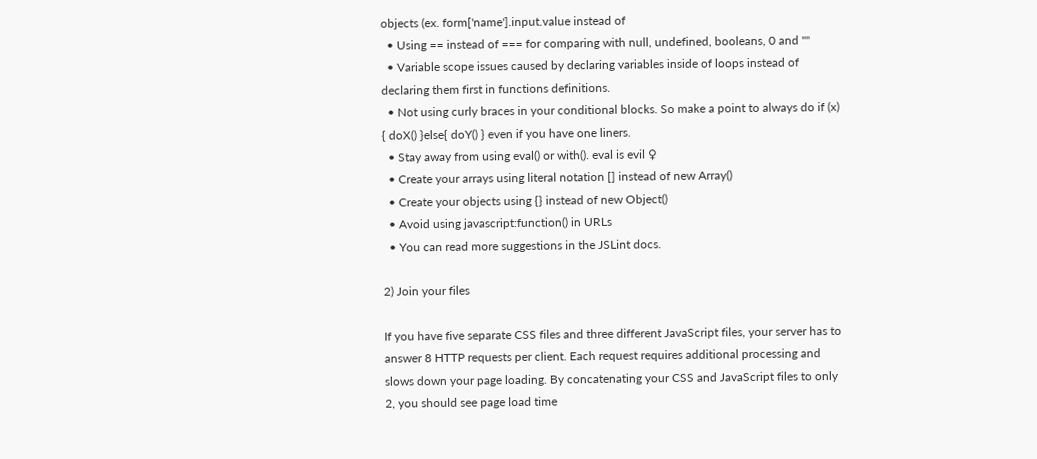objects (ex. form['name'].input.value instead of
  • Using == instead of === for comparing with null, undefined, booleans, 0 and ""
  • Variable scope issues caused by declaring variables inside of loops instead of declaring them first in functions definitions.
  • Not using curly braces in your conditional blocks. So make a point to always do if (x) { doX() }else{ doY() } even if you have one liners.
  • Stay away from using eval() or with(). eval is evil ♀
  • Create your arrays using literal notation [] instead of new Array()
  • Create your objects using {} instead of new Object()
  • Avoid using javascript:function() in URLs
  • You can read more suggestions in the JSLint docs.

2) Join your files

If you have five separate CSS files and three different JavaScript files, your server has to answer 8 HTTP requests per client. Each request requires additional processing and slows down your page loading. By concatenating your CSS and JavaScript files to only 2, you should see page load time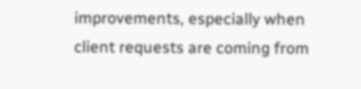improvements, especially when client requests are coming from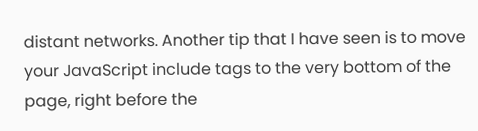distant networks. Another tip that I have seen is to move your JavaScript include tags to the very bottom of the page, right before the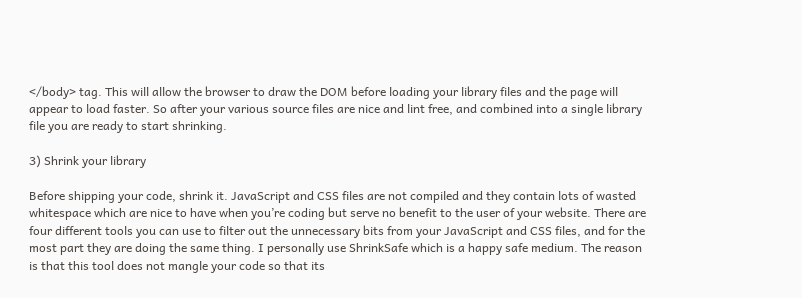</body> tag. This will allow the browser to draw the DOM before loading your library files and the page will appear to load faster. So after your various source files are nice and lint free, and combined into a single library file you are ready to start shrinking.

3) Shrink your library

Before shipping your code, shrink it. JavaScript and CSS files are not compiled and they contain lots of wasted whitespace which are nice to have when you’re coding but serve no benefit to the user of your website. There are four different tools you can use to filter out the unnecessary bits from your JavaScript and CSS files, and for the most part they are doing the same thing. I personally use ShrinkSafe which is a happy safe medium. The reason is that this tool does not mangle your code so that its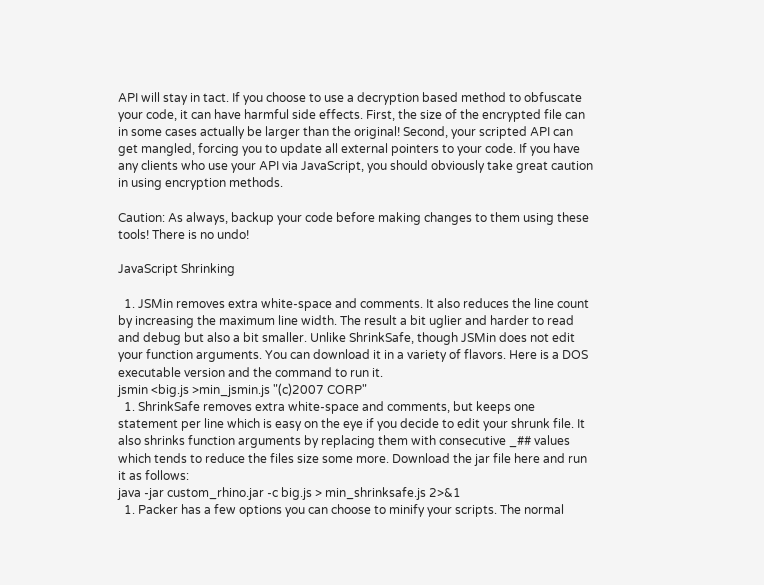API will stay in tact. If you choose to use a decryption based method to obfuscate your code, it can have harmful side effects. First, the size of the encrypted file can in some cases actually be larger than the original! Second, your scripted API can get mangled, forcing you to update all external pointers to your code. If you have any clients who use your API via JavaScript, you should obviously take great caution in using encryption methods.

Caution: As always, backup your code before making changes to them using these tools! There is no undo!

JavaScript Shrinking

  1. JSMin removes extra white-space and comments. It also reduces the line count by increasing the maximum line width. The result a bit uglier and harder to read and debug but also a bit smaller. Unlike ShrinkSafe, though JSMin does not edit your function arguments. You can download it in a variety of flavors. Here is a DOS executable version and the command to run it.
jsmin <big.js >min_jsmin.js "(c)2007 CORP"
  1. ShrinkSafe removes extra white-space and comments, but keeps one statement per line which is easy on the eye if you decide to edit your shrunk file. It also shrinks function arguments by replacing them with consecutive _## values which tends to reduce the files size some more. Download the jar file here and run it as follows:
java -jar custom_rhino.jar -c big.js > min_shrinksafe.js 2>&1
  1. Packer has a few options you can choose to minify your scripts. The normal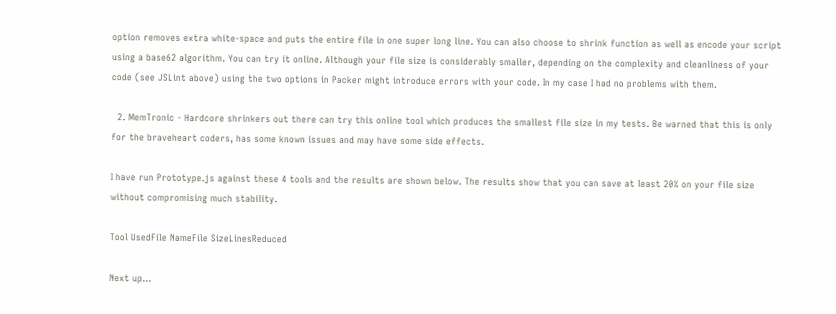option removes extra white-space and puts the entire file in one super long line. You can also choose to shrink function as well as encode your script using a base62 algorithm. You can try it online. Although your file size is considerably smaller, depending on the complexity and cleanliness of your code (see JSLint above) using the two options in Packer might introduce errors with your code. In my case I had no problems with them.

  2. MemTronic - Hardcore shrinkers out there can try this online tool which produces the smallest file size in my tests. Be warned that this is only for the braveheart coders, has some known issues and may have some side effects.

I have run Prototype.js against these 4 tools and the results are shown below. The results show that you can save at least 20% on your file size without compromising much stability.

Tool UsedFile NameFile SizeLinesReduced

Next up…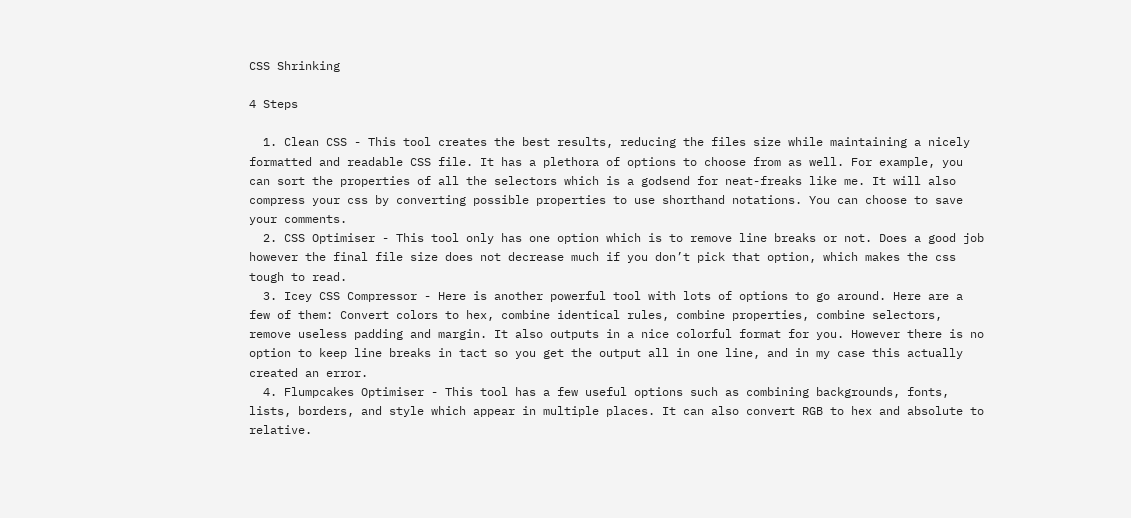CSS Shrinking

4 Steps

  1. Clean CSS - This tool creates the best results, reducing the files size while maintaining a nicely formatted and readable CSS file. It has a plethora of options to choose from as well. For example, you can sort the properties of all the selectors which is a godsend for neat-freaks like me. It will also compress your css by converting possible properties to use shorthand notations. You can choose to save your comments.
  2. CSS Optimiser - This tool only has one option which is to remove line breaks or not. Does a good job however the final file size does not decrease much if you don’t pick that option, which makes the css tough to read.
  3. Icey CSS Compressor - Here is another powerful tool with lots of options to go around. Here are a few of them: Convert colors to hex, combine identical rules, combine properties, combine selectors, remove useless padding and margin. It also outputs in a nice colorful format for you. However there is no option to keep line breaks in tact so you get the output all in one line, and in my case this actually created an error.
  4. Flumpcakes Optimiser - This tool has a few useful options such as combining backgrounds, fonts, lists, borders, and style which appear in multiple places. It can also convert RGB to hex and absolute to relative.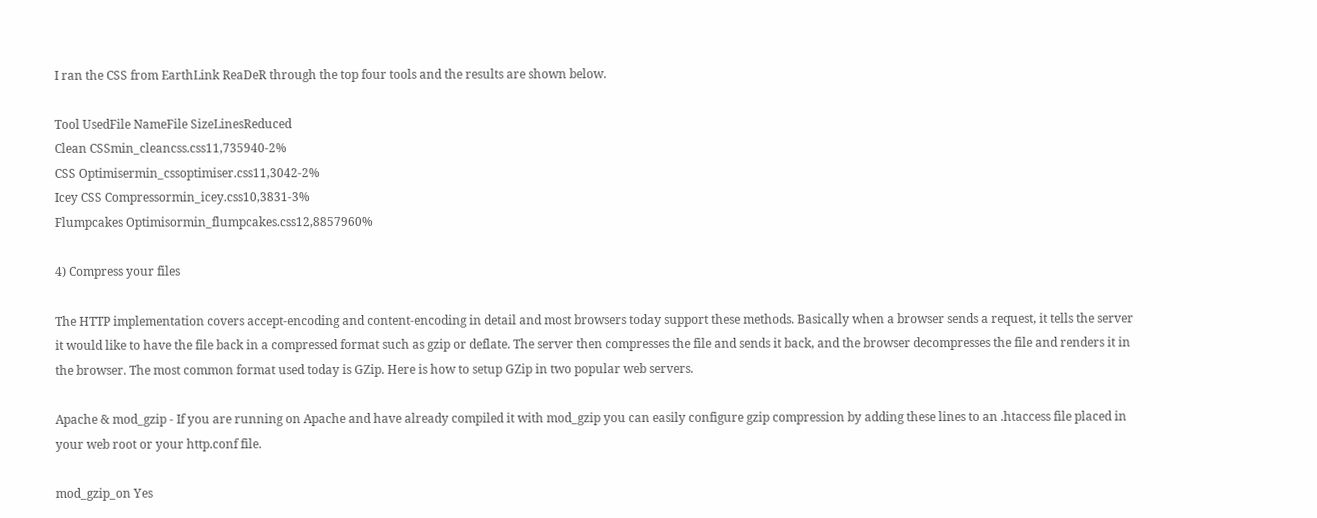I ran the CSS from EarthLink ReaDeR through the top four tools and the results are shown below.

Tool UsedFile NameFile SizeLinesReduced
Clean CSSmin_cleancss.css11,735940-2%
CSS Optimisermin_cssoptimiser.css11,3042-2%
Icey CSS Compressormin_icey.css10,3831-3%
Flumpcakes Optimisormin_flumpcakes.css12,8857960%

4) Compress your files

The HTTP implementation covers accept-encoding and content-encoding in detail and most browsers today support these methods. Basically when a browser sends a request, it tells the server it would like to have the file back in a compressed format such as gzip or deflate. The server then compresses the file and sends it back, and the browser decompresses the file and renders it in the browser. The most common format used today is GZip. Here is how to setup GZip in two popular web servers.

Apache & mod_gzip - If you are running on Apache and have already compiled it with mod_gzip you can easily configure gzip compression by adding these lines to an .htaccess file placed in your web root or your http.conf file.

mod_gzip_on Yes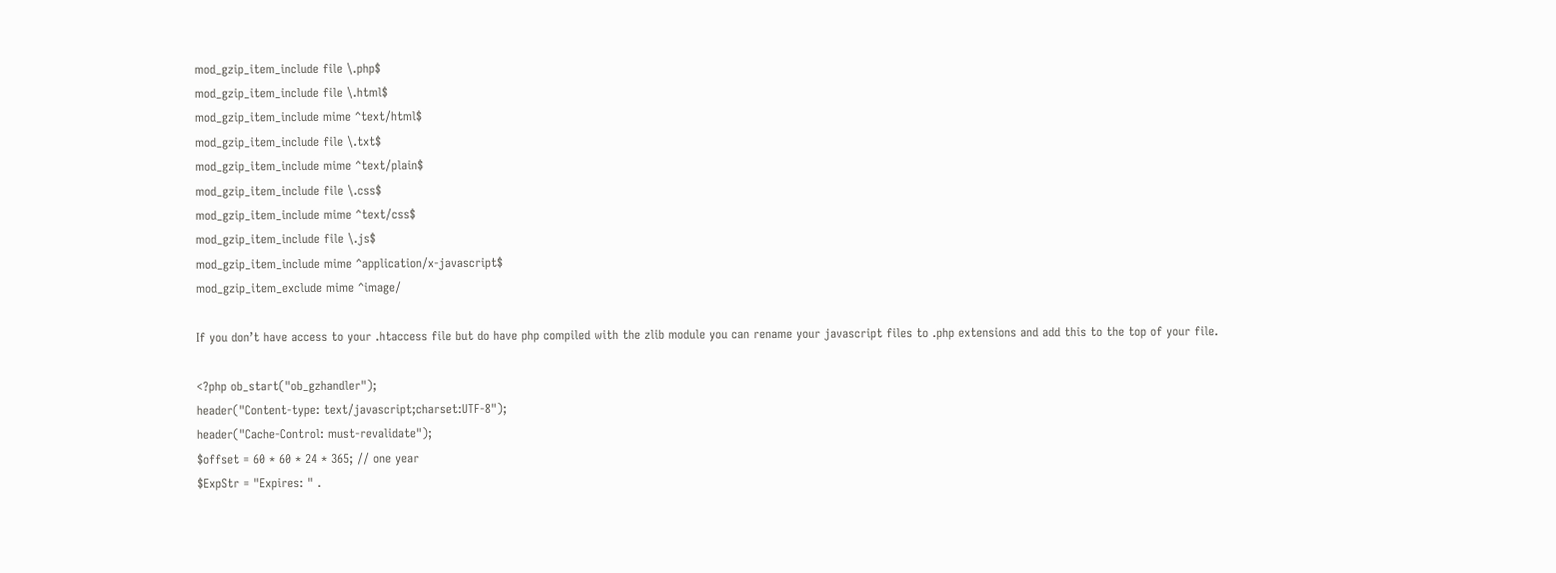mod_gzip_item_include file \.php$
mod_gzip_item_include file \.html$
mod_gzip_item_include mime ^text/html$
mod_gzip_item_include file \.txt$
mod_gzip_item_include mime ^text/plain$
mod_gzip_item_include file \.css$
mod_gzip_item_include mime ^text/css$
mod_gzip_item_include file \.js$
mod_gzip_item_include mime ^application/x-javascript$
mod_gzip_item_exclude mime ^image/

If you don’t have access to your .htaccess file but do have php compiled with the zlib module you can rename your javascript files to .php extensions and add this to the top of your file.

<?php ob_start("ob_gzhandler");
header("Content-type: text/javascript;charset:UTF-8");
header("Cache-Control: must-revalidate");
$offset = 60 * 60 * 24 * 365; // one year
$ExpStr = "Expires: " .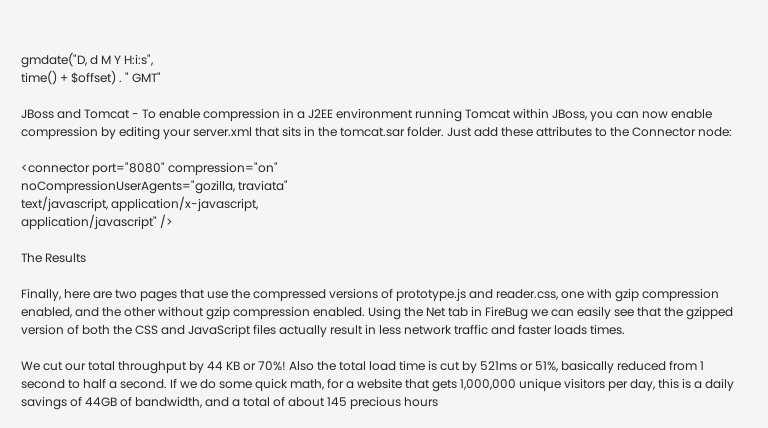gmdate("D, d M Y H:i:s",
time() + $offset) . " GMT"

JBoss and Tomcat - To enable compression in a J2EE environment running Tomcat within JBoss, you can now enable compression by editing your server.xml that sits in the tomcat.sar folder. Just add these attributes to the Connector node:

<connector port="8080" compression="on"
noCompressionUserAgents="gozilla, traviata"
text/javascript, application/x-javascript,
application/javascript" />

The Results

Finally, here are two pages that use the compressed versions of prototype.js and reader.css, one with gzip compression enabled, and the other without gzip compression enabled. Using the Net tab in FireBug we can easily see that the gzipped version of both the CSS and JavaScript files actually result in less network traffic and faster loads times.

We cut our total throughput by 44 KB or 70%! Also the total load time is cut by 521ms or 51%, basically reduced from 1 second to half a second. If we do some quick math, for a website that gets 1,000,000 unique visitors per day, this is a daily savings of 44GB of bandwidth, and a total of about 145 precious hours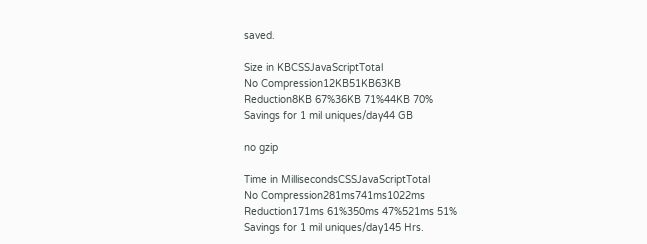saved.

Size in KBCSSJavaScriptTotal
No Compression12KB51KB63KB
Reduction8KB 67%36KB 71%44KB 70%
Savings for 1 mil uniques/day44 GB

no gzip

Time in MillisecondsCSSJavaScriptTotal
No Compression281ms741ms1022ms
Reduction171ms 61%350ms 47%521ms 51%
Savings for 1 mil uniques/day145 Hrs.